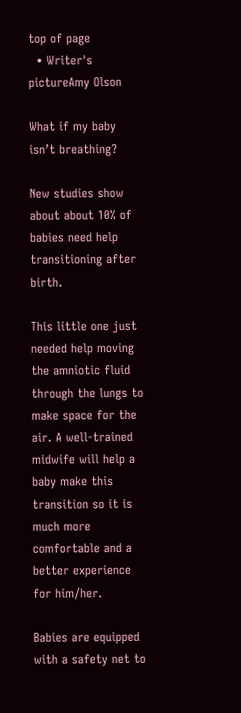top of page
  • Writer's pictureAmy Olson

What if my baby isn’t breathing?

New studies show about about 10% of babies need help transitioning after birth.

This little one just needed help moving the amniotic fluid through the lungs to make space for the air. A well-trained midwife will help a baby make this transition so it is much more comfortable and a better experience for him/her.

Babies are equipped with a safety net to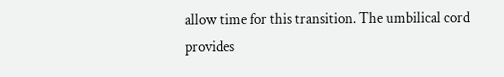allow time for this transition. The umbilical cord provides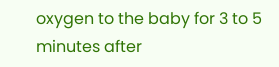oxygen to the baby for 3 to 5 minutes after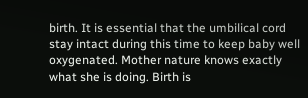birth. It is essential that the umbilical cord stay intact during this time to keep baby well oxygenated. Mother nature knows exactly what she is doing. Birth is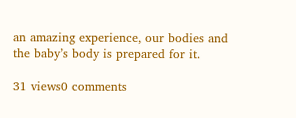an amazing experience, our bodies and the baby’s body is prepared for it.

31 views0 comments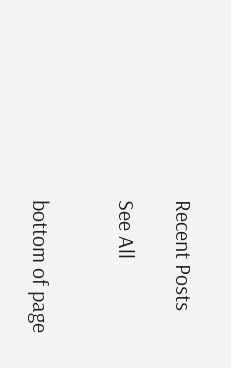Recent Posts

See All


bottom of page